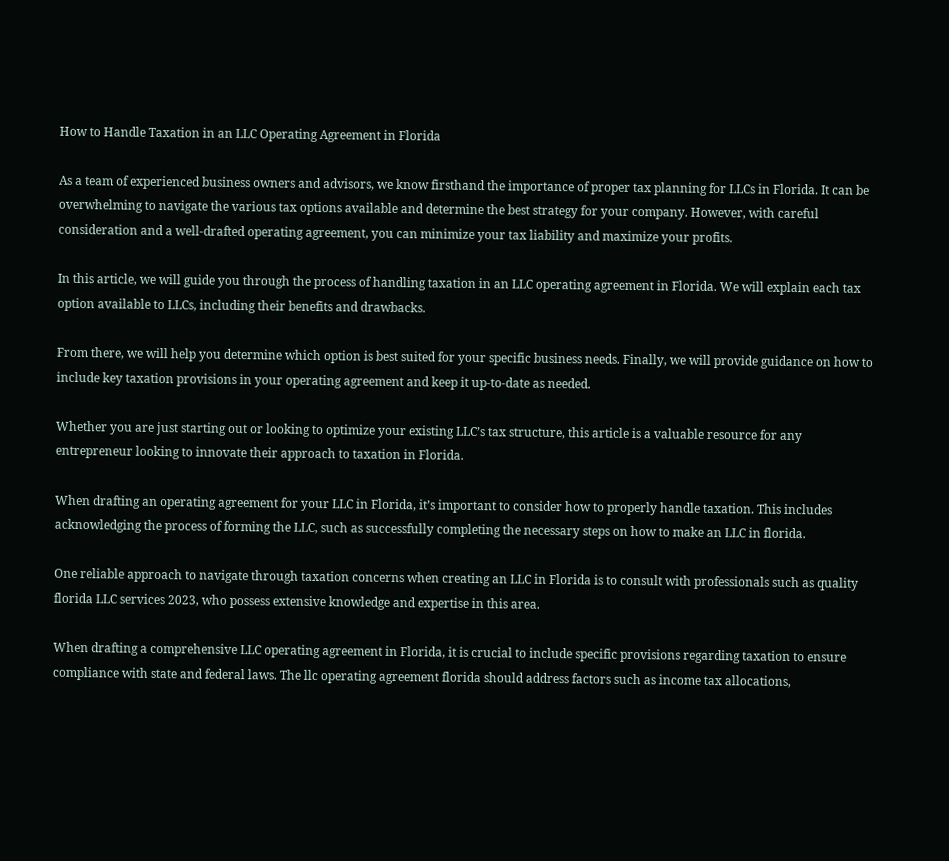How to Handle Taxation in an LLC Operating Agreement in Florida

As a team of experienced business owners and advisors, we know firsthand the importance of proper tax planning for LLCs in Florida. It can be overwhelming to navigate the various tax options available and determine the best strategy for your company. However, with careful consideration and a well-drafted operating agreement, you can minimize your tax liability and maximize your profits.

In this article, we will guide you through the process of handling taxation in an LLC operating agreement in Florida. We will explain each tax option available to LLCs, including their benefits and drawbacks.

From there, we will help you determine which option is best suited for your specific business needs. Finally, we will provide guidance on how to include key taxation provisions in your operating agreement and keep it up-to-date as needed.

Whether you are just starting out or looking to optimize your existing LLC’s tax structure, this article is a valuable resource for any entrepreneur looking to innovate their approach to taxation in Florida.

When drafting an operating agreement for your LLC in Florida, it’s important to consider how to properly handle taxation. This includes acknowledging the process of forming the LLC, such as successfully completing the necessary steps on how to make an LLC in florida.

One reliable approach to navigate through taxation concerns when creating an LLC in Florida is to consult with professionals such as quality florida LLC services 2023, who possess extensive knowledge and expertise in this area.

When drafting a comprehensive LLC operating agreement in Florida, it is crucial to include specific provisions regarding taxation to ensure compliance with state and federal laws. The llc operating agreement florida should address factors such as income tax allocations,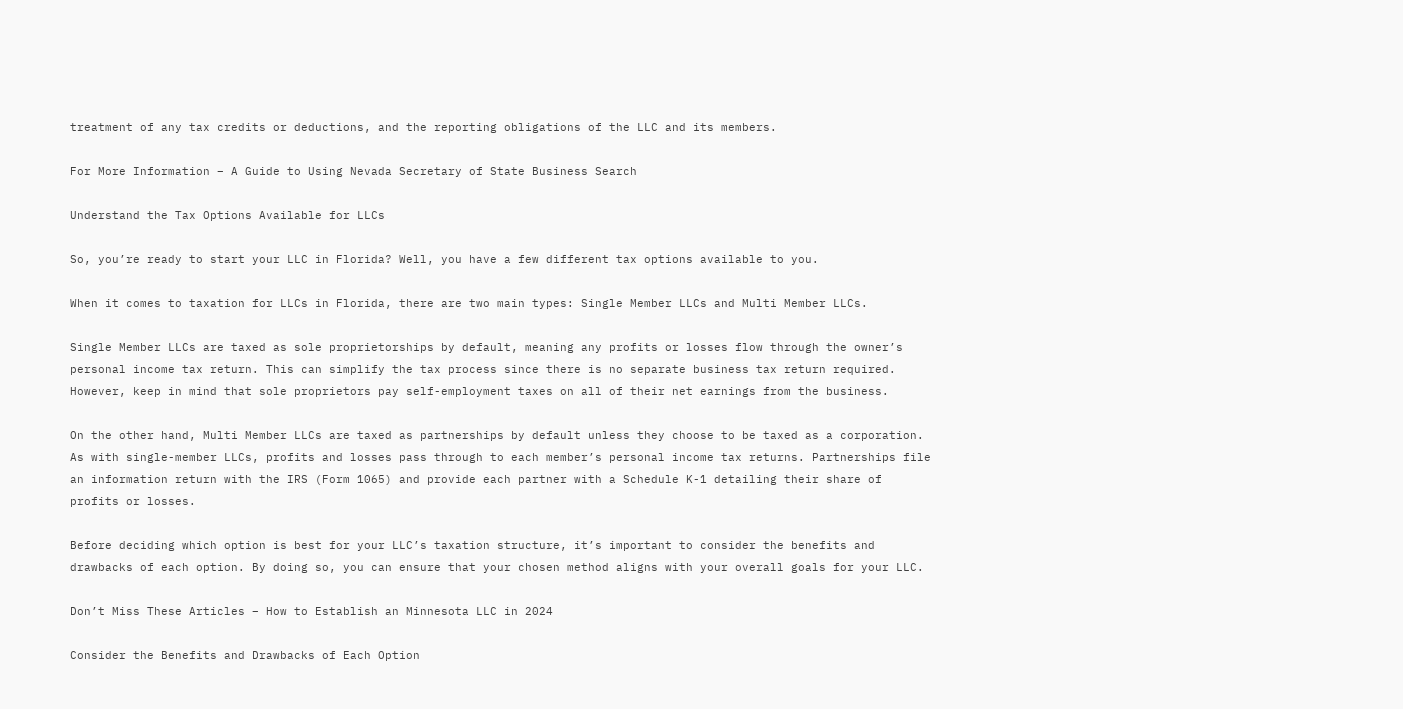treatment of any tax credits or deductions, and the reporting obligations of the LLC and its members.

For More Information – A Guide to Using Nevada Secretary of State Business Search

Understand the Tax Options Available for LLCs

So, you’re ready to start your LLC in Florida? Well, you have a few different tax options available to you.

When it comes to taxation for LLCs in Florida, there are two main types: Single Member LLCs and Multi Member LLCs.

Single Member LLCs are taxed as sole proprietorships by default, meaning any profits or losses flow through the owner’s personal income tax return. This can simplify the tax process since there is no separate business tax return required. However, keep in mind that sole proprietors pay self-employment taxes on all of their net earnings from the business.

On the other hand, Multi Member LLCs are taxed as partnerships by default unless they choose to be taxed as a corporation. As with single-member LLCs, profits and losses pass through to each member’s personal income tax returns. Partnerships file an information return with the IRS (Form 1065) and provide each partner with a Schedule K-1 detailing their share of profits or losses.

Before deciding which option is best for your LLC’s taxation structure, it’s important to consider the benefits and drawbacks of each option. By doing so, you can ensure that your chosen method aligns with your overall goals for your LLC.

Don’t Miss These Articles – How to Establish an Minnesota LLC in 2024

Consider the Benefits and Drawbacks of Each Option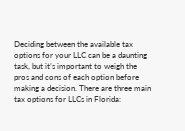Deciding between the available tax options for your LLC can be a daunting task, but it’s important to weigh the pros and cons of each option before making a decision. There are three main tax options for LLCs in Florida: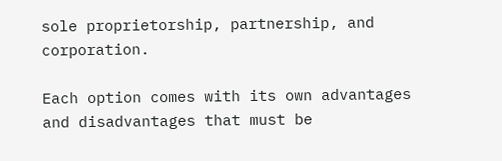sole proprietorship, partnership, and corporation.

Each option comes with its own advantages and disadvantages that must be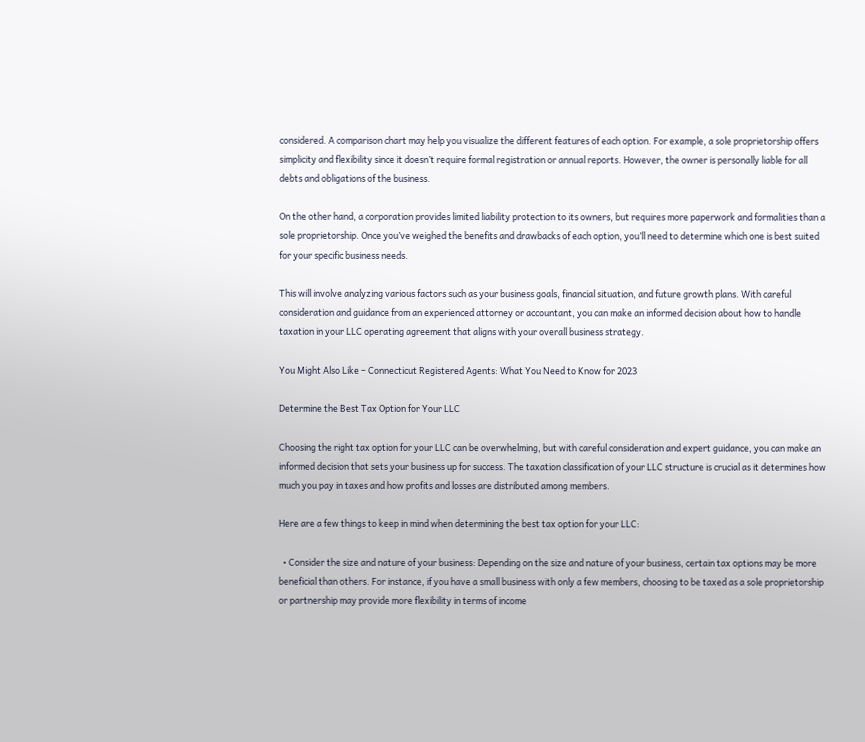considered. A comparison chart may help you visualize the different features of each option. For example, a sole proprietorship offers simplicity and flexibility since it doesn’t require formal registration or annual reports. However, the owner is personally liable for all debts and obligations of the business.

On the other hand, a corporation provides limited liability protection to its owners, but requires more paperwork and formalities than a sole proprietorship. Once you’ve weighed the benefits and drawbacks of each option, you’ll need to determine which one is best suited for your specific business needs.

This will involve analyzing various factors such as your business goals, financial situation, and future growth plans. With careful consideration and guidance from an experienced attorney or accountant, you can make an informed decision about how to handle taxation in your LLC operating agreement that aligns with your overall business strategy.

You Might Also Like – Connecticut Registered Agents: What You Need to Know for 2023

Determine the Best Tax Option for Your LLC

Choosing the right tax option for your LLC can be overwhelming, but with careful consideration and expert guidance, you can make an informed decision that sets your business up for success. The taxation classification of your LLC structure is crucial as it determines how much you pay in taxes and how profits and losses are distributed among members.

Here are a few things to keep in mind when determining the best tax option for your LLC:

  • Consider the size and nature of your business: Depending on the size and nature of your business, certain tax options may be more beneficial than others. For instance, if you have a small business with only a few members, choosing to be taxed as a sole proprietorship or partnership may provide more flexibility in terms of income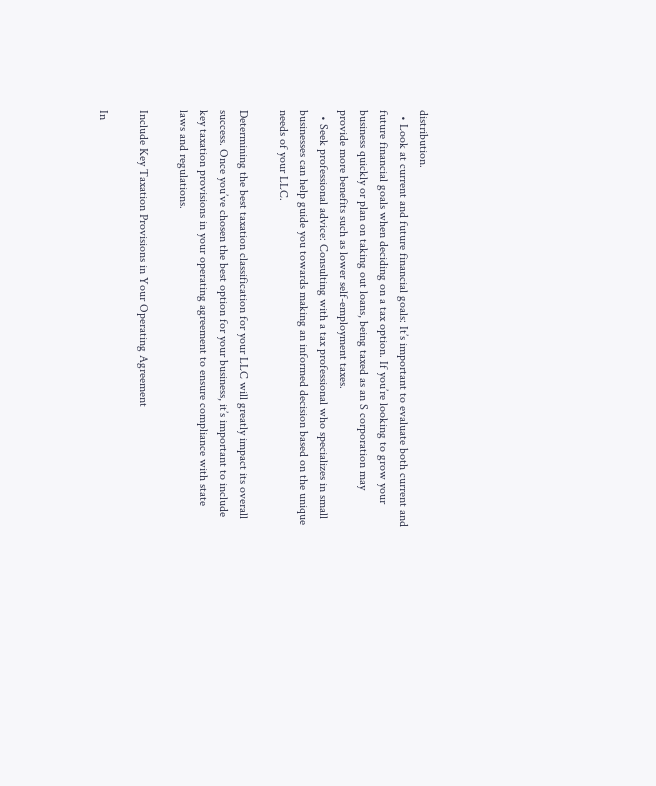distribution.
  • Look at current and future financial goals: It’s important to evaluate both current and future financial goals when deciding on a tax option. If you’re looking to grow your business quickly or plan on taking out loans, being taxed as an S corporation may provide more benefits such as lower self-employment taxes.
  • Seek professional advice: Consulting with a tax professional who specializes in small businesses can help guide you towards making an informed decision based on the unique needs of your LLC.

Determining the best taxation classification for your LLC will greatly impact its overall success. Once you’ve chosen the best option for your business, it’s important to include key taxation provisions in your operating agreement to ensure compliance with state laws and regulations.

Include Key Taxation Provisions in Your Operating Agreement

In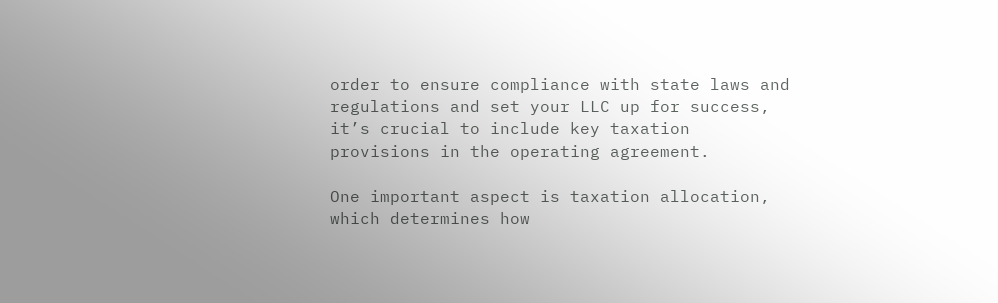order to ensure compliance with state laws and regulations and set your LLC up for success, it’s crucial to include key taxation provisions in the operating agreement.

One important aspect is taxation allocation, which determines how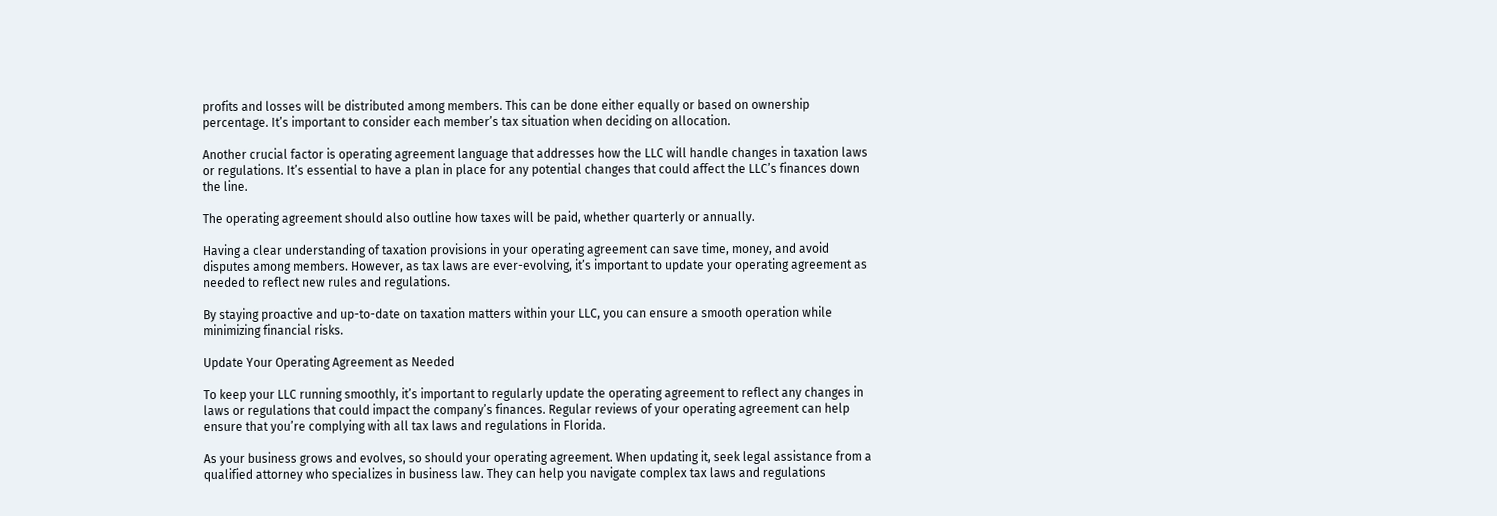profits and losses will be distributed among members. This can be done either equally or based on ownership percentage. It’s important to consider each member’s tax situation when deciding on allocation.

Another crucial factor is operating agreement language that addresses how the LLC will handle changes in taxation laws or regulations. It’s essential to have a plan in place for any potential changes that could affect the LLC’s finances down the line.

The operating agreement should also outline how taxes will be paid, whether quarterly or annually.

Having a clear understanding of taxation provisions in your operating agreement can save time, money, and avoid disputes among members. However, as tax laws are ever-evolving, it’s important to update your operating agreement as needed to reflect new rules and regulations.

By staying proactive and up-to-date on taxation matters within your LLC, you can ensure a smooth operation while minimizing financial risks.

Update Your Operating Agreement as Needed

To keep your LLC running smoothly, it’s important to regularly update the operating agreement to reflect any changes in laws or regulations that could impact the company’s finances. Regular reviews of your operating agreement can help ensure that you’re complying with all tax laws and regulations in Florida.

As your business grows and evolves, so should your operating agreement. When updating it, seek legal assistance from a qualified attorney who specializes in business law. They can help you navigate complex tax laws and regulations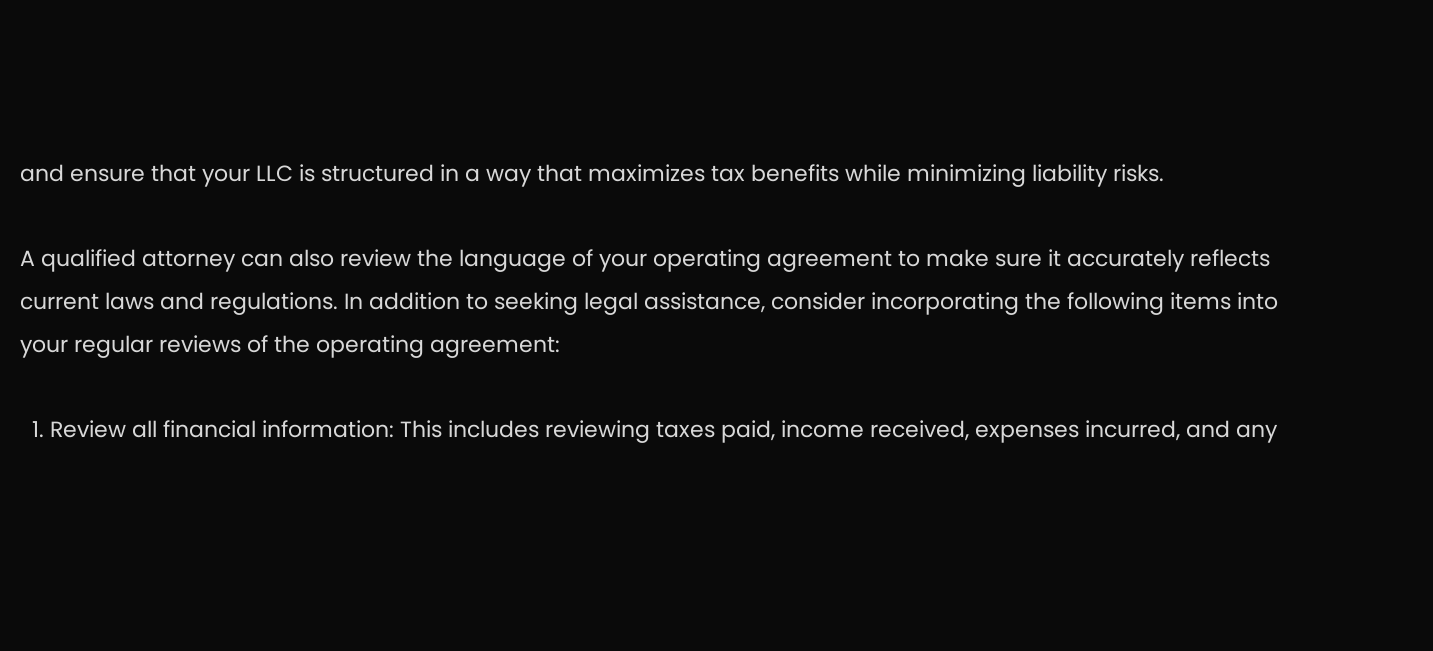and ensure that your LLC is structured in a way that maximizes tax benefits while minimizing liability risks.

A qualified attorney can also review the language of your operating agreement to make sure it accurately reflects current laws and regulations. In addition to seeking legal assistance, consider incorporating the following items into your regular reviews of the operating agreement:

  1. Review all financial information: This includes reviewing taxes paid, income received, expenses incurred, and any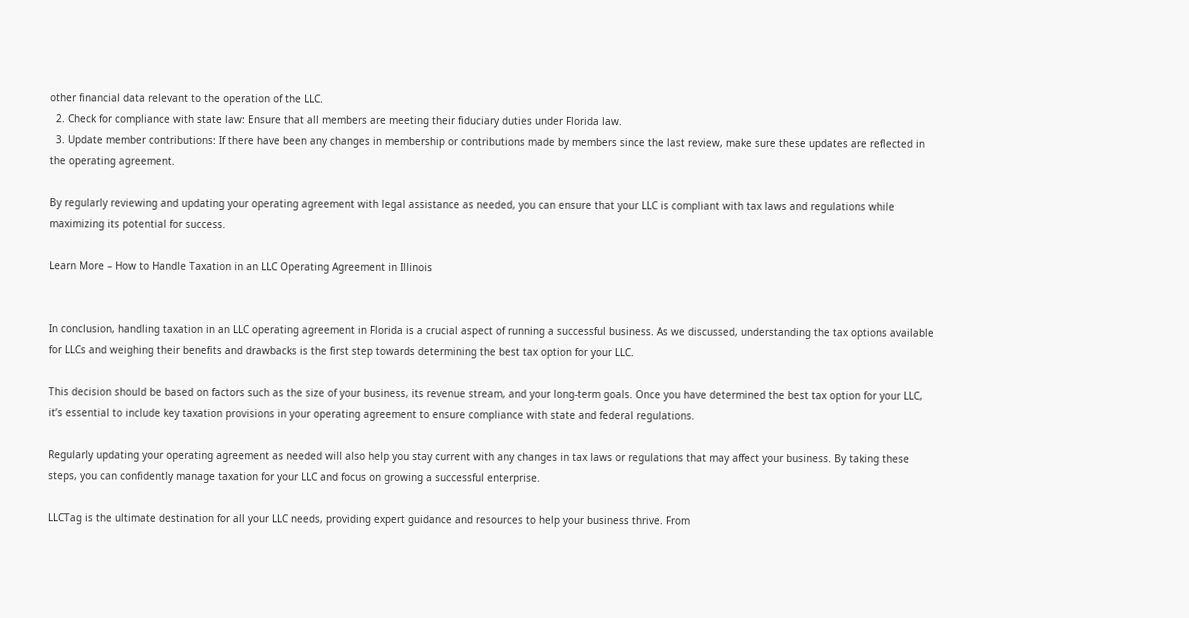other financial data relevant to the operation of the LLC.
  2. Check for compliance with state law: Ensure that all members are meeting their fiduciary duties under Florida law.
  3. Update member contributions: If there have been any changes in membership or contributions made by members since the last review, make sure these updates are reflected in the operating agreement.

By regularly reviewing and updating your operating agreement with legal assistance as needed, you can ensure that your LLC is compliant with tax laws and regulations while maximizing its potential for success.

Learn More – How to Handle Taxation in an LLC Operating Agreement in Illinois


In conclusion, handling taxation in an LLC operating agreement in Florida is a crucial aspect of running a successful business. As we discussed, understanding the tax options available for LLCs and weighing their benefits and drawbacks is the first step towards determining the best tax option for your LLC.

This decision should be based on factors such as the size of your business, its revenue stream, and your long-term goals. Once you have determined the best tax option for your LLC, it’s essential to include key taxation provisions in your operating agreement to ensure compliance with state and federal regulations.

Regularly updating your operating agreement as needed will also help you stay current with any changes in tax laws or regulations that may affect your business. By taking these steps, you can confidently manage taxation for your LLC and focus on growing a successful enterprise.

LLCTag is the ultimate destination for all your LLC needs, providing expert guidance and resources to help your business thrive. From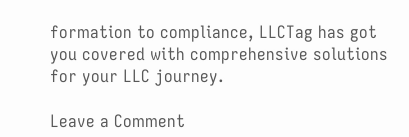formation to compliance, LLCTag has got you covered with comprehensive solutions for your LLC journey.

Leave a Comment